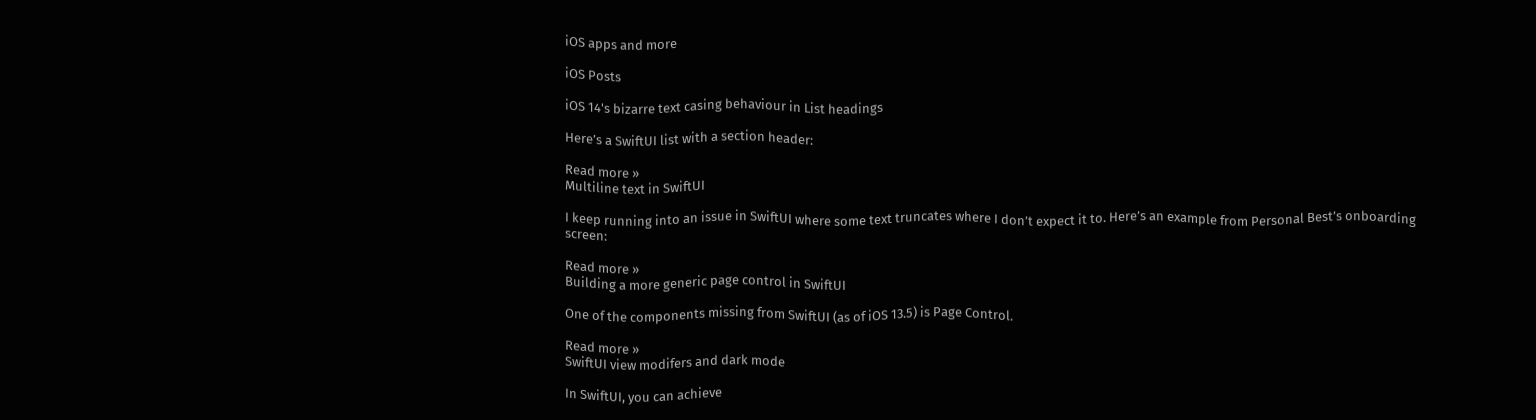iOS apps and more

iOS Posts

iOS 14's bizarre text casing behaviour in List headings

Here’s a SwiftUI list with a section header:

Read more »
Multiline text in SwiftUI

I keep running into an issue in SwiftUI where some text truncates where I don’t expect it to. Here’s an example from Personal Best’s onboarding screen:

Read more »
Building a more generic page control in SwiftUI

One of the components missing from SwiftUI (as of iOS 13.5) is Page Control.

Read more »
SwiftUI view modifers and dark mode

In SwiftUI, you can achieve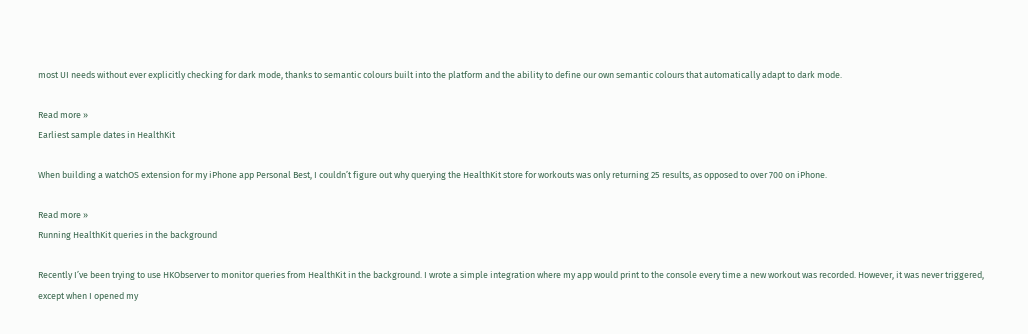most UI needs without ever explicitly checking for dark mode, thanks to semantic colours built into the platform and the ability to define our own semantic colours that automatically adapt to dark mode.

Read more »
Earliest sample dates in HealthKit

When building a watchOS extension for my iPhone app Personal Best, I couldn’t figure out why querying the HealthKit store for workouts was only returning 25 results, as opposed to over 700 on iPhone.

Read more »
Running HealthKit queries in the background

Recently I’ve been trying to use HKObserver to monitor queries from HealthKit in the background. I wrote a simple integration where my app would print to the console every time a new workout was recorded. However, it was never triggered, except when I opened my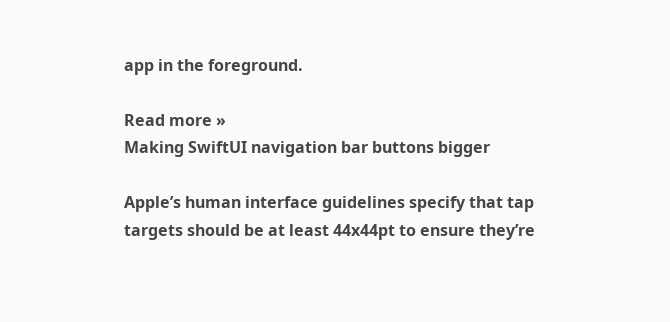app in the foreground.

Read more »
Making SwiftUI navigation bar buttons bigger

Apple’s human interface guidelines specify that tap targets should be at least 44x44pt to ensure they’re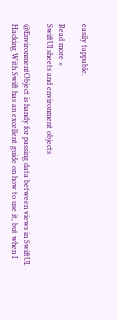easily tappable.

Read more »
SwiftUI sheets and environment objects

@EnvironmentObject is handy for passing data between views in SwiftUI. Hacking With Swift has an excellent guide on how to use it, but when I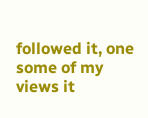followed it, one some of my views it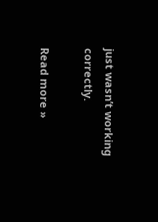just wasn’t working correctly.

Read more »